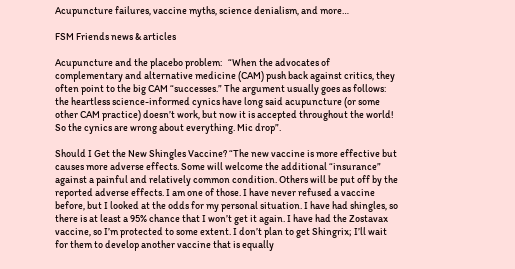Acupuncture failures, vaccine myths, science denialism, and more…

FSM Friends news & articles

Acupuncture and the placebo problem:   “When the advocates of complementary and alternative medicine (CAM) push back against critics, they often point to the big CAM “successes.” The argument usually goes as follows: the heartless science-informed cynics have long said acupuncture (or some other CAM practice) doesn’t work, but now it is accepted throughout the world! So the cynics are wrong about everything. Mic drop”.

Should I Get the New Shingles Vaccine? “The new vaccine is more effective but causes more adverse effects. Some will welcome the additional “insurance” against a painful and relatively common condition. Others will be put off by the reported adverse effects. I am one of those. I have never refused a vaccine before, but I looked at the odds for my personal situation. I have had shingles, so there is at least a 95% chance that I won’t get it again. I have had the Zostavax vaccine, so I’m protected to some extent. I don’t plan to get Shingrix; I’ll wait for them to develop another vaccine that is equally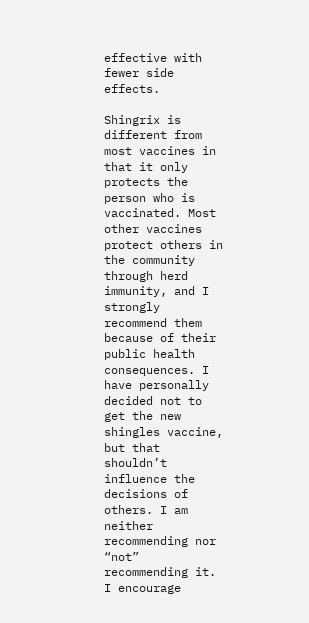effective with fewer side effects.

Shingrix is different from most vaccines in that it only protects the person who is vaccinated. Most other vaccines protect others in the community through herd immunity, and I strongly recommend them because of their public health consequences. I have personally decided not to get the new shingles vaccine, but that shouldn’t influence the decisions of others. I am neither recommending nor “not” recommending it. I encourage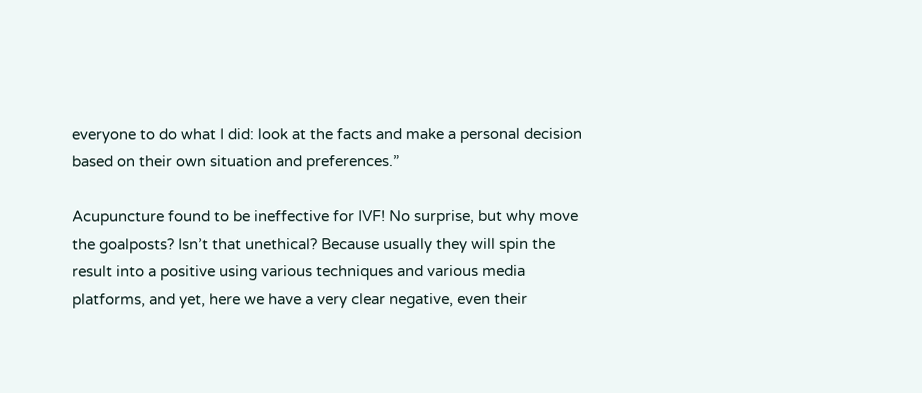everyone to do what I did: look at the facts and make a personal decision based on their own situation and preferences.”

Acupuncture found to be ineffective for IVF! No surprise, but why move the goalposts? Isn’t that unethical? Because usually they will spin the result into a positive using various techniques and various media platforms, and yet, here we have a very clear negative, even their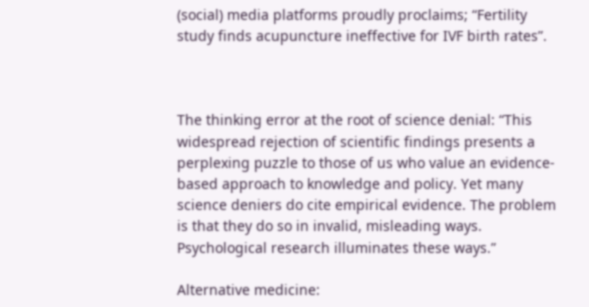(social) media platforms proudly proclaims; “Fertility study finds acupuncture ineffective for IVF birth rates”.



The thinking error at the root of science denial: “This widespread rejection of scientific findings presents a perplexing puzzle to those of us who value an evidence-based approach to knowledge and policy. Yet many science deniers do cite empirical evidence. The problem is that they do so in invalid, misleading ways. Psychological research illuminates these ways.”

Alternative medicine: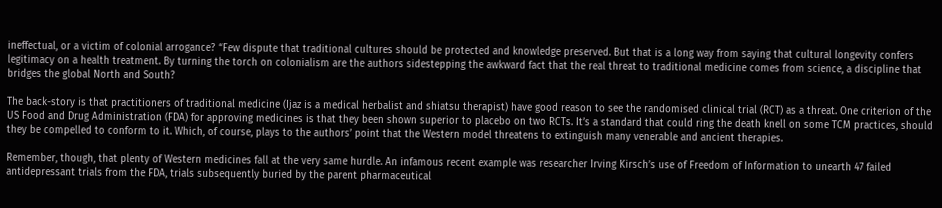ineffectual, or a victim of colonial arrogance? “Few dispute that traditional cultures should be protected and knowledge preserved. But that is a long way from saying that cultural longevity confers legitimacy on a health treatment. By turning the torch on colonialism are the authors sidestepping the awkward fact that the real threat to traditional medicine comes from science, a discipline that bridges the global North and South?

The back-story is that practitioners of traditional medicine (Ijaz is a medical herbalist and shiatsu therapist) have good reason to see the randomised clinical trial (RCT) as a threat. One criterion of the US Food and Drug Administration (FDA) for approving medicines is that they been shown superior to placebo on two RCTs. It’s a standard that could ring the death knell on some TCM practices, should they be compelled to conform to it. Which, of course, plays to the authors’ point that the Western model threatens to extinguish many venerable and ancient therapies.

Remember, though, that plenty of Western medicines fall at the very same hurdle. An infamous recent example was researcher Irving Kirsch’s use of Freedom of Information to unearth 47 failed antidepressant trials from the FDA, trials subsequently buried by the parent pharmaceutical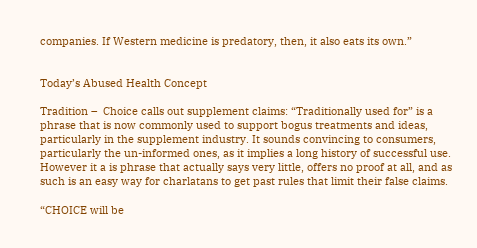companies. If Western medicine is predatory, then, it also eats its own.”


Today’s Abused Health Concept

Tradition –  Choice calls out supplement claims: “Traditionally used for” is a phrase that is now commonly used to support bogus treatments and ideas, particularly in the supplement industry. It sounds convincing to consumers, particularly the un-informed ones, as it implies a long history of successful use. However it a is phrase that actually says very little, offers no proof at all, and as such is an easy way for charlatans to get past rules that limit their false claims.

“CHOICE will be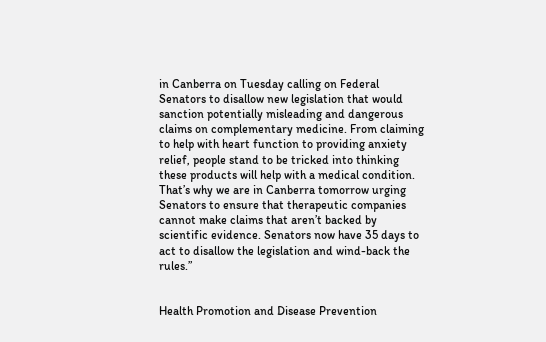in Canberra on Tuesday calling on Federal Senators to disallow new legislation that would sanction potentially misleading and dangerous claims on complementary medicine. From claiming to help with heart function to providing anxiety relief, people stand to be tricked into thinking these products will help with a medical condition. That’s why we are in Canberra tomorrow urging Senators to ensure that therapeutic companies cannot make claims that aren’t backed by scientific evidence. Senators now have 35 days to act to disallow the legislation and wind-back the rules.”


Health Promotion and Disease Prevention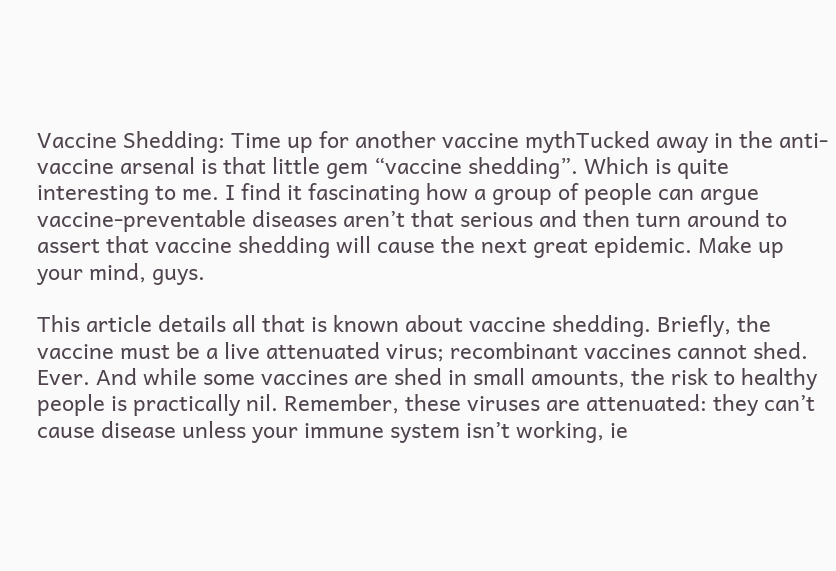Vaccine Shedding: Time up for another vaccine mythTucked away in the anti-vaccine arsenal is that little gem “vaccine shedding”. Which is quite interesting to me. I find it fascinating how a group of people can argue vaccine-preventable diseases aren’t that serious and then turn around to assert that vaccine shedding will cause the next great epidemic. Make up your mind, guys.

This article details all that is known about vaccine shedding. Briefly, the vaccine must be a live attenuated virus; recombinant vaccines cannot shed. Ever. And while some vaccines are shed in small amounts, the risk to healthy people is practically nil. Remember, these viruses are attenuated: they can’t cause disease unless your immune system isn’t working, ie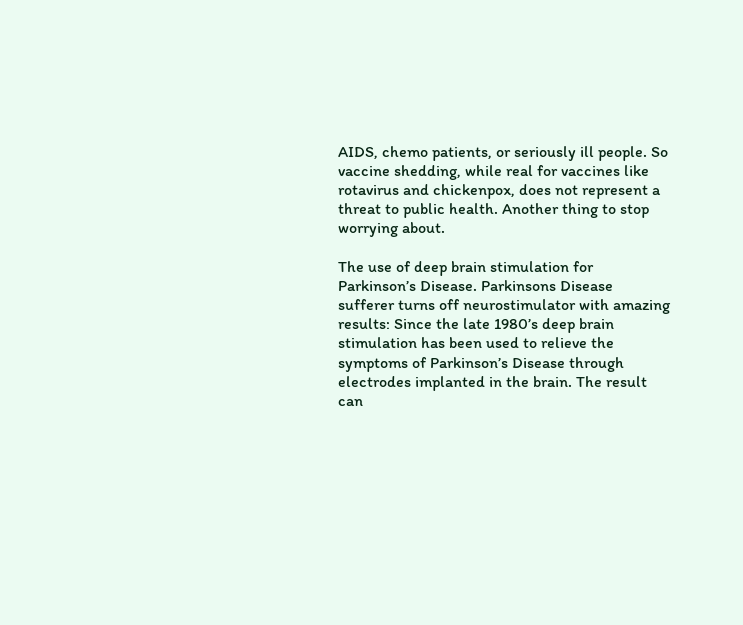AIDS, chemo patients, or seriously ill people. So vaccine shedding, while real for vaccines like rotavirus and chickenpox, does not represent a threat to public health. Another thing to stop worrying about.

The use of deep brain stimulation for Parkinson’s Disease. Parkinsons Disease sufferer turns off neurostimulator with amazing results: Since the late 1980’s deep brain stimulation has been used to relieve the symptoms of Parkinson’s Disease through electrodes implanted in the brain. The result can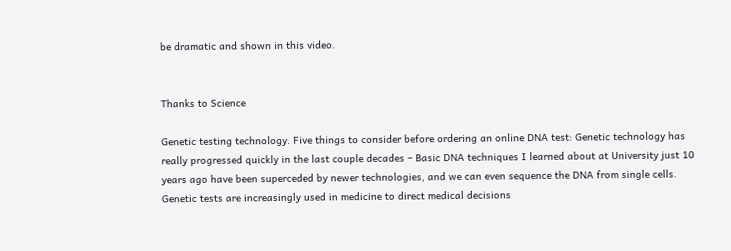be dramatic and shown in this video.


Thanks to Science

Genetic testing technology. Five things to consider before ordering an online DNA test: Genetic technology has really progressed quickly in the last couple decades – Basic DNA techniques I learned about at University just 10 years ago have been superceded by newer technologies, and we can even sequence the DNA from single cells. Genetic tests are increasingly used in medicine to direct medical decisions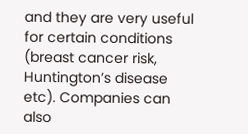and they are very useful for certain conditions (breast cancer risk, Huntington’s disease etc). Companies can also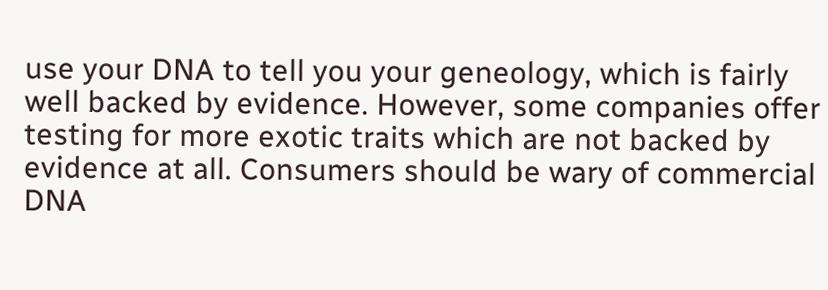use your DNA to tell you your geneology, which is fairly well backed by evidence. However, some companies offer testing for more exotic traits which are not backed by evidence at all. Consumers should be wary of commercial DNA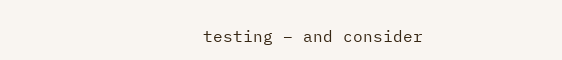testing – and consider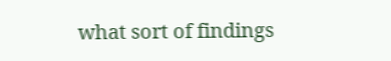what sort of findings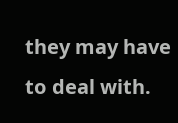they may have to deal with.